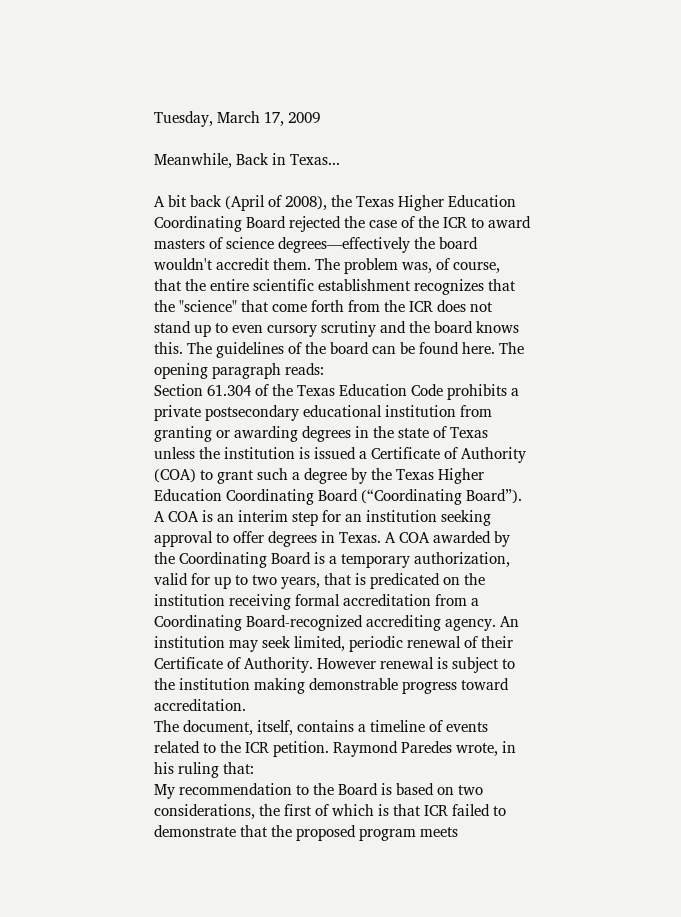Tuesday, March 17, 2009

Meanwhile, Back in Texas...

A bit back (April of 2008), the Texas Higher Education Coordinating Board rejected the case of the ICR to award masters of science degrees—effectively the board wouldn't accredit them. The problem was, of course, that the entire scientific establishment recognizes that the "science" that come forth from the ICR does not stand up to even cursory scrutiny and the board knows this. The guidelines of the board can be found here. The opening paragraph reads:
Section 61.304 of the Texas Education Code prohibits a private postsecondary educational institution from granting or awarding degrees in the state of Texas unless the institution is issued a Certificate of Authority (COA) to grant such a degree by the Texas Higher Education Coordinating Board (“Coordinating Board”).
A COA is an interim step for an institution seeking approval to offer degrees in Texas. A COA awarded by the Coordinating Board is a temporary authorization, valid for up to two years, that is predicated on the institution receiving formal accreditation from a Coordinating Board-recognized accrediting agency. An institution may seek limited, periodic renewal of their Certificate of Authority. However renewal is subject to the institution making demonstrable progress toward accreditation.
The document, itself, contains a timeline of events related to the ICR petition. Raymond Paredes wrote, in his ruling that:
My recommendation to the Board is based on two considerations, the first of which is that ICR failed to demonstrate that the proposed program meets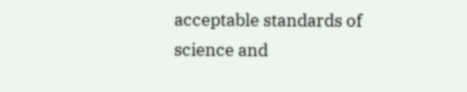acceptable standards of science and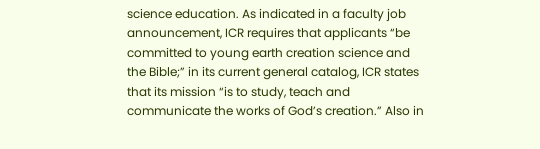science education. As indicated in a faculty job announcement, ICR requires that applicants “be committed to young earth creation science and the Bible;” in its current general catalog, ICR states that its mission “is to study, teach and communicate the works of God’s creation.” Also in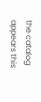the catalog appears this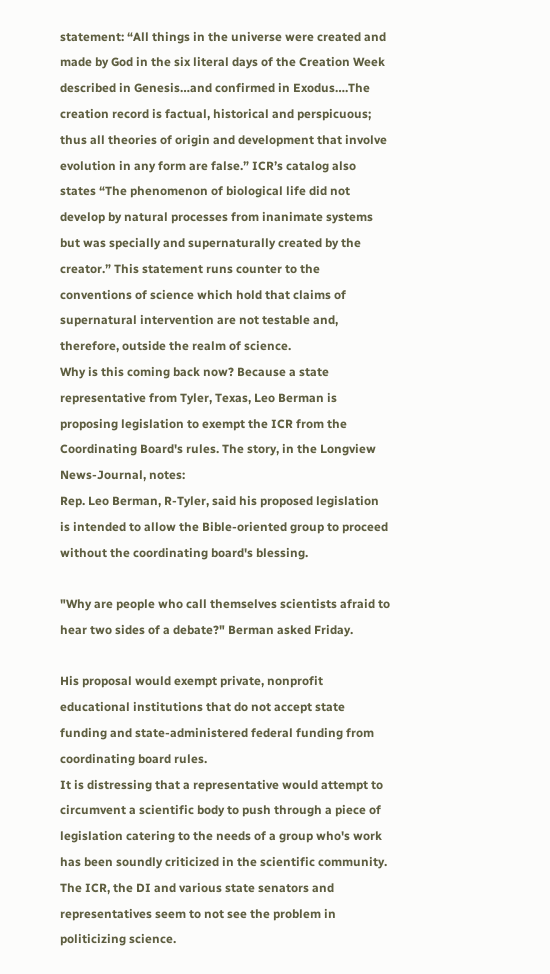statement: “All things in the universe were created and made by God in the six literal days of the Creation Week described in Genesis…and confirmed in Exodus….The creation record is factual, historical and perspicuous; thus all theories of origin and development that involve evolution in any form are false.” ICR’s catalog also states “The phenomenon of biological life did not develop by natural processes from inanimate systems but was specially and supernaturally created by the creator.” This statement runs counter to the conventions of science which hold that claims of supernatural intervention are not testable and, therefore, outside the realm of science.
Why is this coming back now? Because a state representative from Tyler, Texas, Leo Berman is proposing legislation to exempt the ICR from the Coordinating Board's rules. The story, in the Longview News-Journal, notes:
Rep. Leo Berman, R-Tyler, said his proposed legislation is intended to allow the Bible-oriented group to proceed without the coordinating board's blessing.

"Why are people who call themselves scientists afraid to hear two sides of a debate?" Berman asked Friday.

His proposal would exempt private, nonprofit educational institutions that do not accept state funding and state-administered federal funding from coordinating board rules.
It is distressing that a representative would attempt to circumvent a scientific body to push through a piece of legislation catering to the needs of a group who's work has been soundly criticized in the scientific community. The ICR, the DI and various state senators and representatives seem to not see the problem in politicizing science.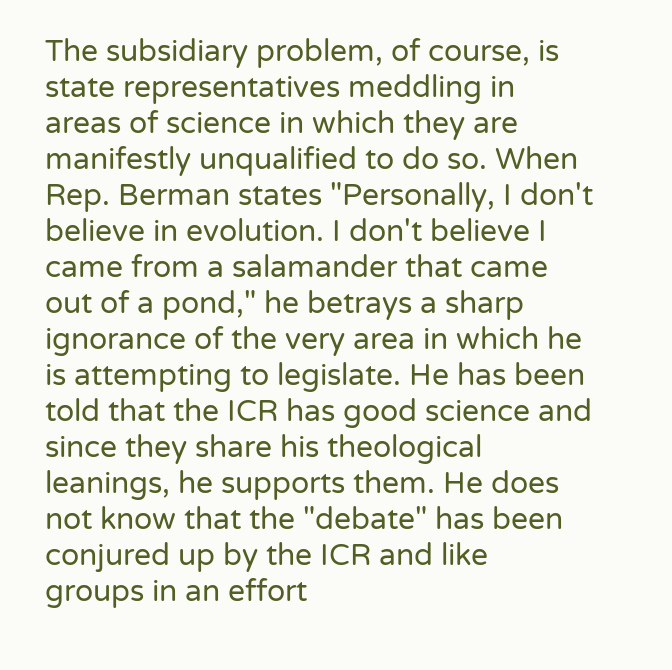The subsidiary problem, of course, is state representatives meddling in areas of science in which they are manifestly unqualified to do so. When Rep. Berman states "Personally, I don't believe in evolution. I don't believe I came from a salamander that came out of a pond," he betrays a sharp ignorance of the very area in which he is attempting to legislate. He has been told that the ICR has good science and since they share his theological leanings, he supports them. He does not know that the "debate" has been conjured up by the ICR and like groups in an effort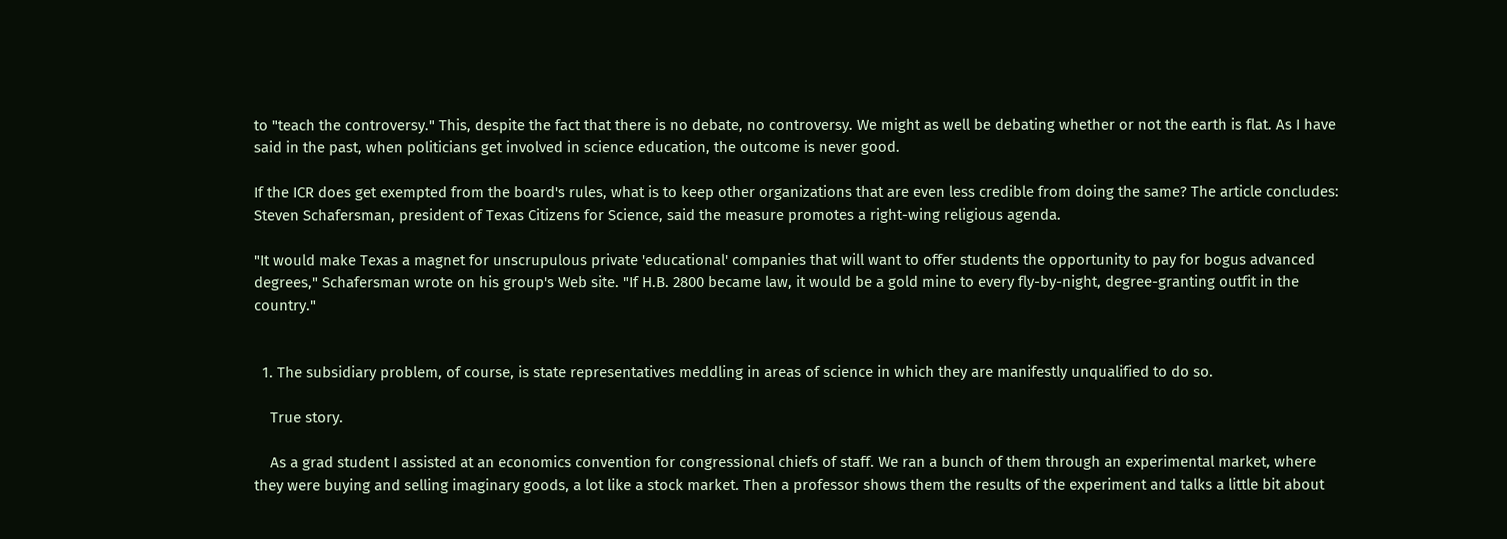to "teach the controversy." This, despite the fact that there is no debate, no controversy. We might as well be debating whether or not the earth is flat. As I have said in the past, when politicians get involved in science education, the outcome is never good.

If the ICR does get exempted from the board's rules, what is to keep other organizations that are even less credible from doing the same? The article concludes:
Steven Schafersman, president of Texas Citizens for Science, said the measure promotes a right-wing religious agenda.

"It would make Texas a magnet for unscrupulous private 'educational' companies that will want to offer students the opportunity to pay for bogus advanced degrees," Schafersman wrote on his group's Web site. "If H.B. 2800 became law, it would be a gold mine to every fly-by-night, degree-granting outfit in the country."


  1. The subsidiary problem, of course, is state representatives meddling in areas of science in which they are manifestly unqualified to do so.

    True story.

    As a grad student I assisted at an economics convention for congressional chiefs of staff. We ran a bunch of them through an experimental market, where they were buying and selling imaginary goods, a lot like a stock market. Then a professor shows them the results of the experiment and talks a little bit about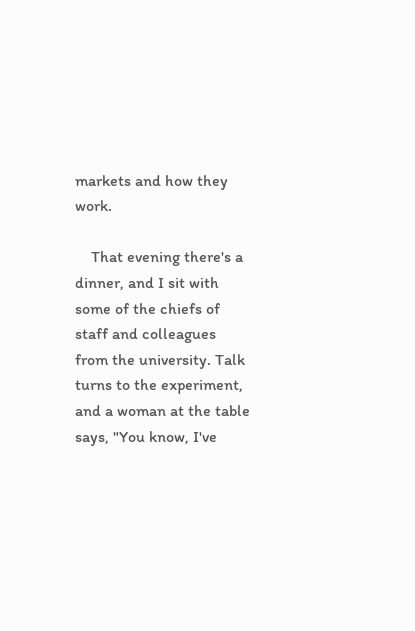markets and how they work.

    That evening there's a dinner, and I sit with some of the chiefs of staff and colleagues from the university. Talk turns to the experiment, and a woman at the table says, "You know, I've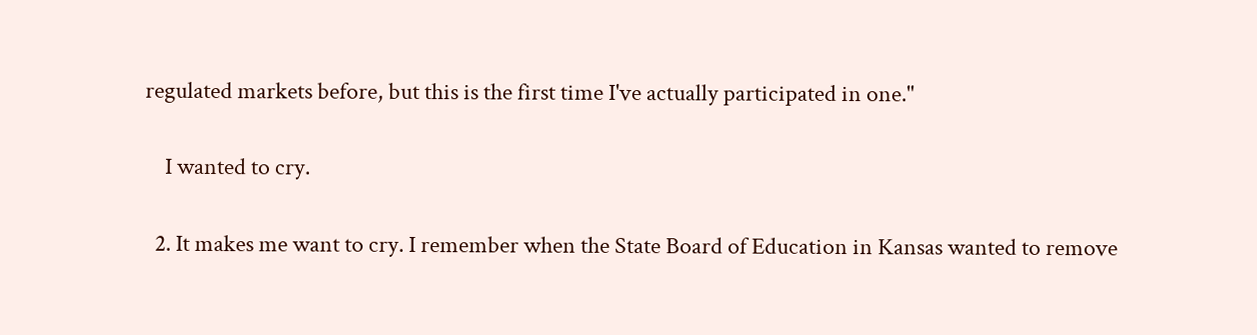regulated markets before, but this is the first time I've actually participated in one."

    I wanted to cry.

  2. It makes me want to cry. I remember when the State Board of Education in Kansas wanted to remove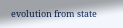evolution from state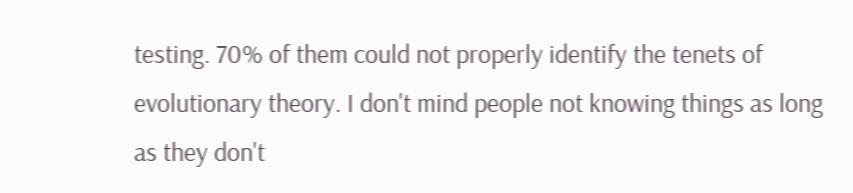testing. 70% of them could not properly identify the tenets of evolutionary theory. I don't mind people not knowing things as long as they don't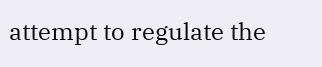attempt to regulate the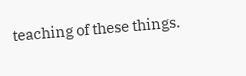teaching of these things.